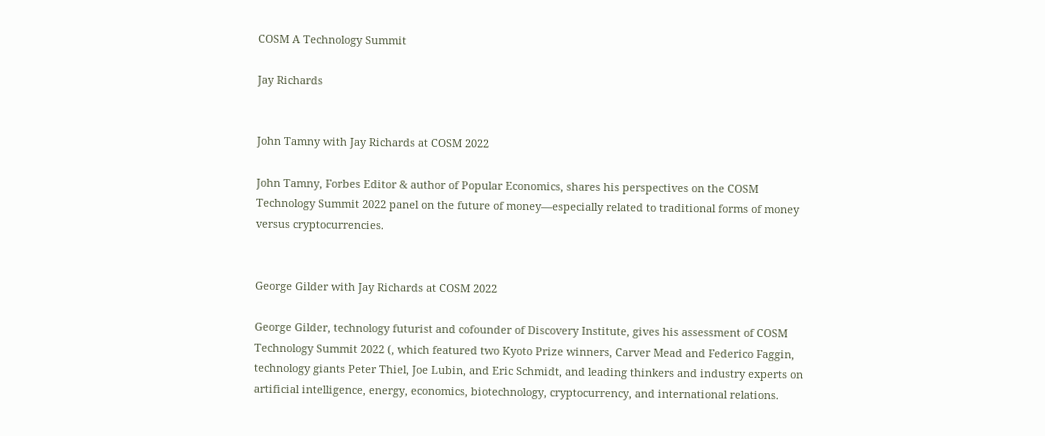COSM A Technology Summit

Jay Richards


John Tamny with Jay Richards at COSM 2022

John Tamny, Forbes Editor & author of Popular Economics, shares his perspectives on the COSM Technology Summit 2022 panel on the future of money—especially related to traditional forms of money versus cryptocurrencies.


George Gilder with Jay Richards at COSM 2022

George Gilder, technology futurist and cofounder of Discovery Institute, gives his assessment of COSM Technology Summit 2022 (, which featured two Kyoto Prize winners, Carver Mead and Federico Faggin, technology giants Peter Thiel, Joe Lubin, and Eric Schmidt, and leading thinkers and industry experts on artificial intelligence, energy, economics, biotechnology, cryptocurrency, and international relations.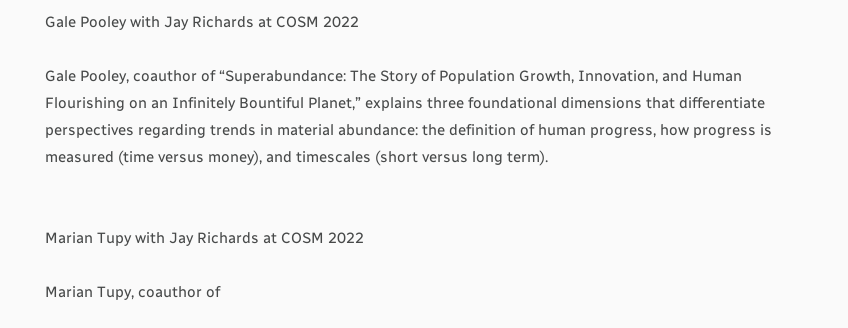Gale Pooley with Jay Richards at COSM 2022

Gale Pooley, coauthor of “Superabundance: The Story of Population Growth, Innovation, and Human Flourishing on an Infinitely Bountiful Planet,” explains three foundational dimensions that differentiate perspectives regarding trends in material abundance: the definition of human progress, how progress is measured (time versus money), and timescales (short versus long term).


Marian Tupy with Jay Richards at COSM 2022

Marian Tupy, coauthor of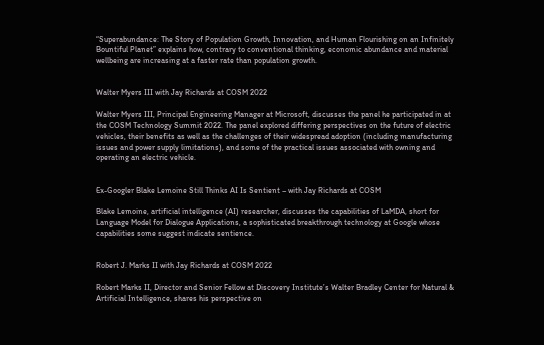“Superabundance: The Story of Population Growth, Innovation, and Human Flourishing on an Infinitely Bountiful Planet” explains how, contrary to conventional thinking, economic abundance and material wellbeing are increasing at a faster rate than population growth.


Walter Myers III with Jay Richards at COSM 2022

Walter Myers III, Principal Engineering Manager at Microsoft, discusses the panel he participated in at the COSM Technology Summit 2022. The panel explored differing perspectives on the future of electric vehicles, their benefits as well as the challenges of their widespread adoption (including manufacturing issues and power supply limitations), and some of the practical issues associated with owning and operating an electric vehicle.


Ex-Googler Blake Lemoine Still Thinks AI Is Sentient – with Jay Richards at COSM

Blake Lemoine, artificial intelligence (AI) researcher, discusses the capabilities of LaMDA, short for Language Model for Dialogue Applications, a sophisticated breakthrough technology at Google whose capabilities some suggest indicate sentience.


Robert J. Marks II with Jay Richards at COSM 2022

Robert Marks II, Director and Senior Fellow at Discovery Institute’s Walter Bradley Center for Natural & Artificial Intelligence, shares his perspective on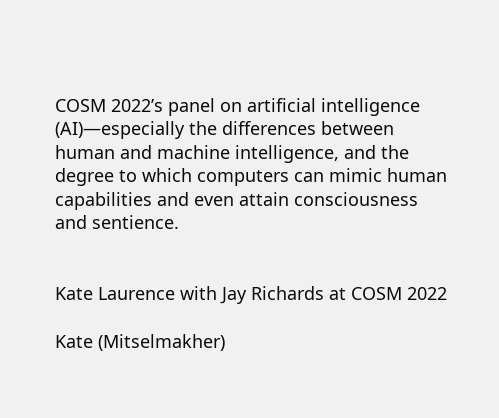COSM 2022’s panel on artificial intelligence (AI)—especially the differences between human and machine intelligence, and the degree to which computers can mimic human capabilities and even attain consciousness and sentience.


Kate Laurence with Jay Richards at COSM 2022

Kate (Mitselmakher)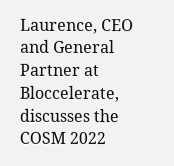Laurence, CEO and General Partner at Bloccelerate, discusses the COSM 2022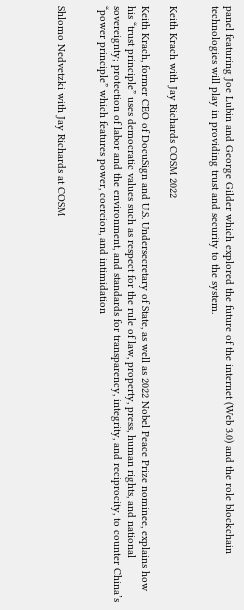panel featuring Joe Lubin and George Gilder which explored the future of the internet (Web 3.0) and the role blockchain technologies will play in providing trust and security to the system.


Keith Krach with Jay Richards COSM 2022

Keith Krach, former CEO of DocuSign and U.S. Undersecretary of State, as well as 2022 Nobel Peace Prize nominee, explains how his “trust principle” uses democratic values such as respect for the rule of law, property, press, human rights, and national sovereignty; protection of labor and the environment, and standards for transparency, integrity, and reciprocity, to counter China’s “power principle” which features power, coercion, and intimidation


Shlomo Nedvetzki with Jay Richards at COSM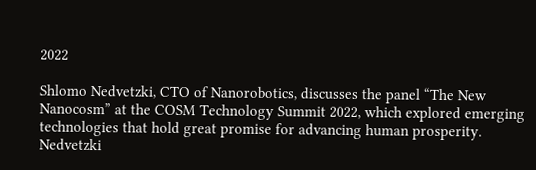2022

Shlomo Nedvetzki, CTO of Nanorobotics, discusses the panel “The New Nanocosm” at the COSM Technology Summit 2022, which explored emerging technologies that hold great promise for advancing human prosperity. Nedvetzki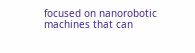focused on nanorobotic machines that can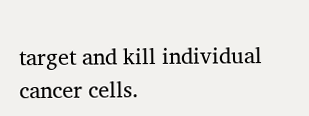target and kill individual cancer cells.